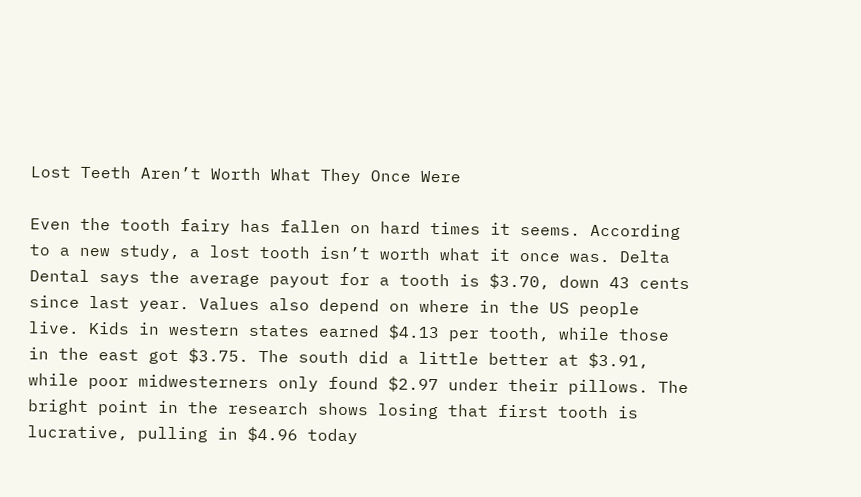Lost Teeth Aren’t Worth What They Once Were

Even the tooth fairy has fallen on hard times it seems. According to a new study, a lost tooth isn’t worth what it once was. Delta Dental says the average payout for a tooth is $3.70, down 43 cents since last year. Values also depend on where in the US people live. Kids in western states earned $4.13 per tooth, while those in the east got $3.75. The south did a little better at $3.91, while poor midwesterners only found $2.97 under their pillows. The bright point in the research shows losing that first tooth is lucrative, pulling in $4.96 today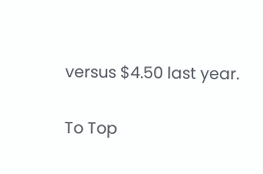versus $4.50 last year.

To Top